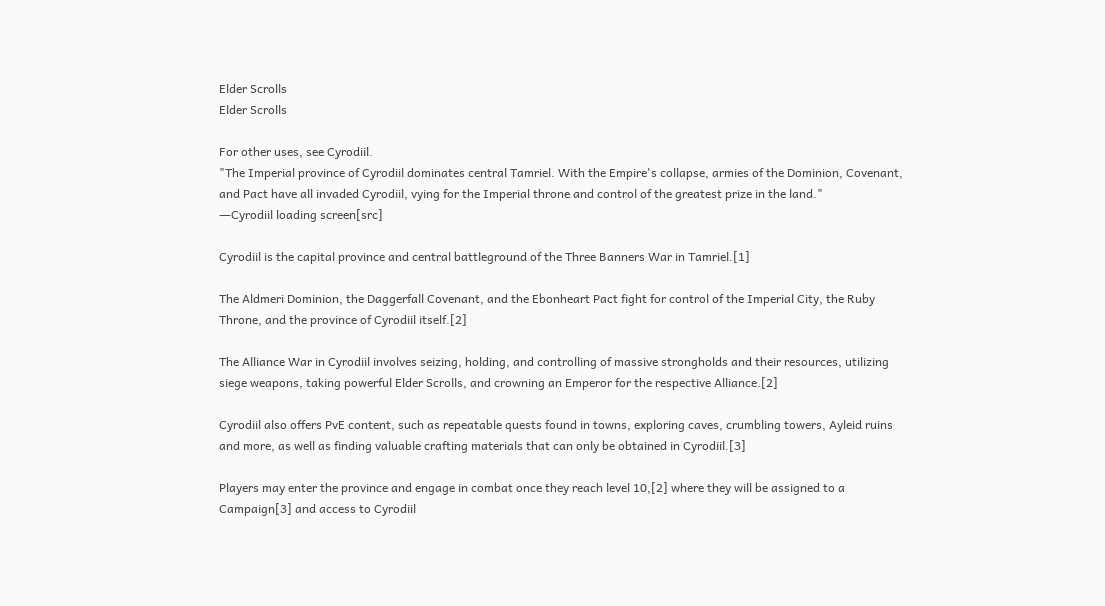Elder Scrolls
Elder Scrolls

For other uses, see Cyrodiil.
"The Imperial province of Cyrodiil dominates central Tamriel. With the Empire's collapse, armies of the Dominion, Covenant, and Pact have all invaded Cyrodiil, vying for the Imperial throne and control of the greatest prize in the land."
―Cyrodiil loading screen[src]

Cyrodiil is the capital province and central battleground of the Three Banners War in Tamriel.[1]

The Aldmeri Dominion, the Daggerfall Covenant, and the Ebonheart Pact fight for control of the Imperial City, the Ruby Throne, and the province of Cyrodiil itself.[2]

The Alliance War in Cyrodiil involves seizing, holding, and controlling of massive strongholds and their resources, utilizing siege weapons, taking powerful Elder Scrolls, and crowning an Emperor for the respective Alliance.[2]

Cyrodiil also offers PvE content, such as repeatable quests found in towns, exploring caves, crumbling towers, Ayleid ruins and more, as well as finding valuable crafting materials that can only be obtained in Cyrodiil.[3]

Players may enter the province and engage in combat once they reach level 10,[2] where they will be assigned to a Campaign[3] and access to Cyrodiil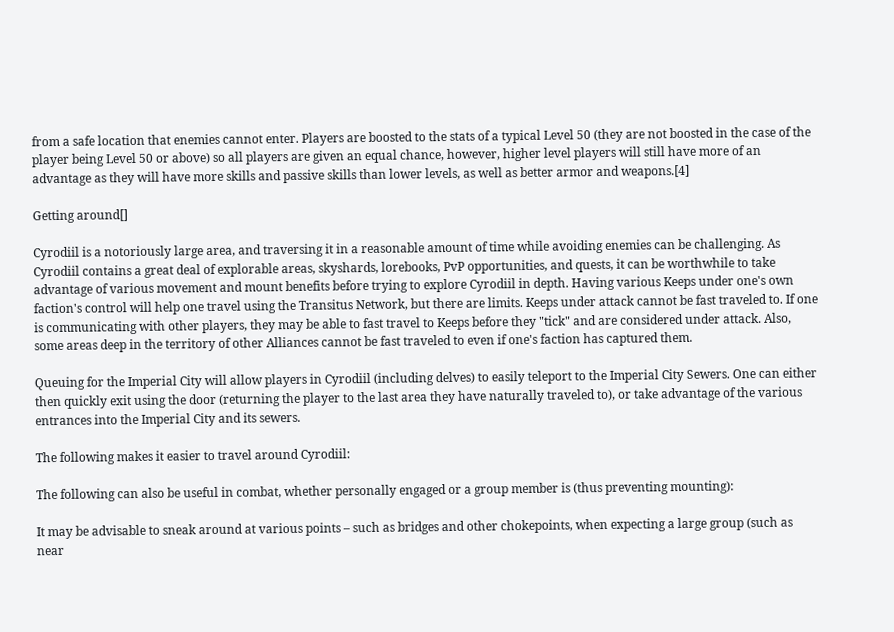from a safe location that enemies cannot enter. Players are boosted to the stats of a typical Level 50 (they are not boosted in the case of the player being Level 50 or above) so all players are given an equal chance, however, higher level players will still have more of an advantage as they will have more skills and passive skills than lower levels, as well as better armor and weapons.[4]

Getting around[]

Cyrodiil is a notoriously large area, and traversing it in a reasonable amount of time while avoiding enemies can be challenging. As Cyrodiil contains a great deal of explorable areas, skyshards, lorebooks, PvP opportunities, and quests, it can be worthwhile to take advantage of various movement and mount benefits before trying to explore Cyrodiil in depth. Having various Keeps under one's own faction's control will help one travel using the Transitus Network, but there are limits. Keeps under attack cannot be fast traveled to. If one is communicating with other players, they may be able to fast travel to Keeps before they "tick" and are considered under attack. Also, some areas deep in the territory of other Alliances cannot be fast traveled to even if one's faction has captured them.

Queuing for the Imperial City will allow players in Cyrodiil (including delves) to easily teleport to the Imperial City Sewers. One can either then quickly exit using the door (returning the player to the last area they have naturally traveled to), or take advantage of the various entrances into the Imperial City and its sewers.

The following makes it easier to travel around Cyrodiil:

The following can also be useful in combat, whether personally engaged or a group member is (thus preventing mounting):

It may be advisable to sneak around at various points – such as bridges and other chokepoints, when expecting a large group (such as near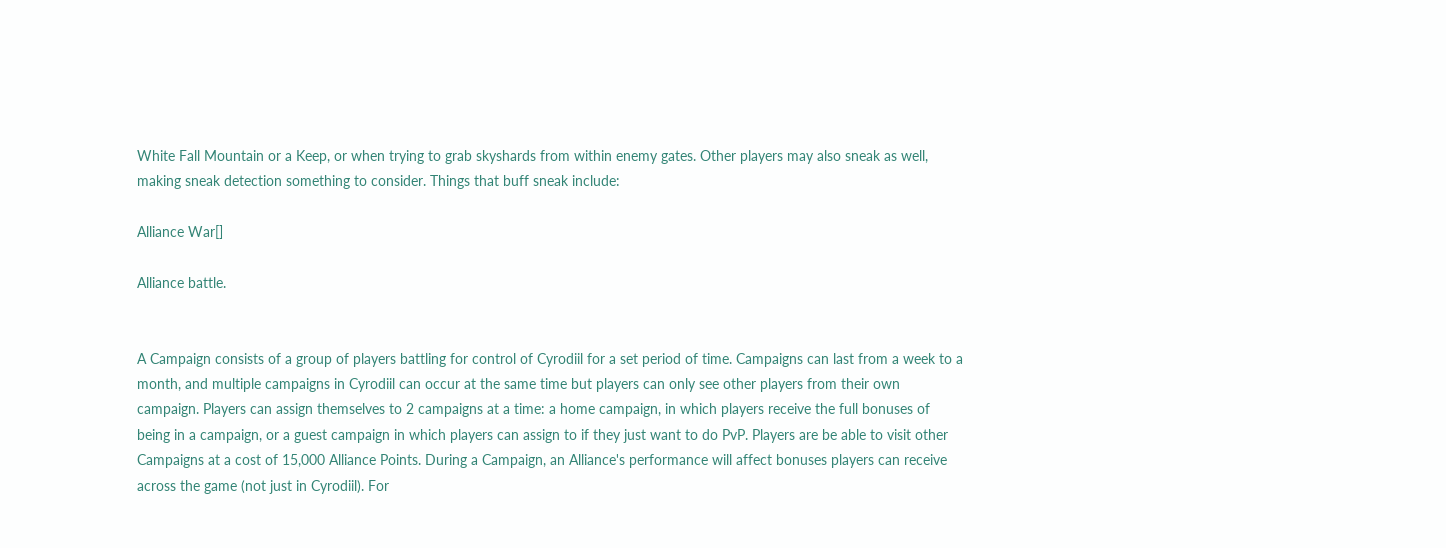White Fall Mountain or a Keep, or when trying to grab skyshards from within enemy gates. Other players may also sneak as well, making sneak detection something to consider. Things that buff sneak include:

Alliance War[]

Alliance battle.


A Campaign consists of a group of players battling for control of Cyrodiil for a set period of time. Campaigns can last from a week to a month, and multiple campaigns in Cyrodiil can occur at the same time but players can only see other players from their own campaign. Players can assign themselves to 2 campaigns at a time: a home campaign, in which players receive the full bonuses of being in a campaign, or a guest campaign in which players can assign to if they just want to do PvP. Players are be able to visit other Campaigns at a cost of 15,000 Alliance Points. During a Campaign, an Alliance's performance will affect bonuses players can receive across the game (not just in Cyrodiil). For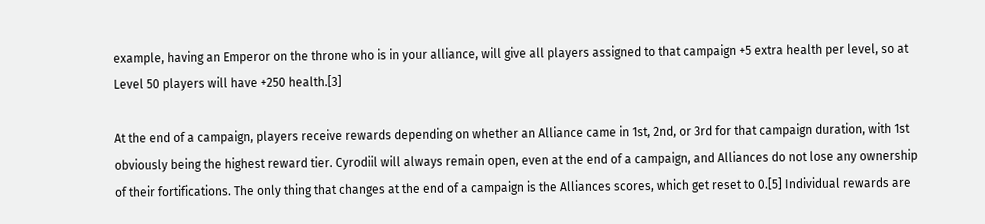example, having an Emperor on the throne who is in your alliance, will give all players assigned to that campaign +5 extra health per level, so at Level 50 players will have +250 health.[3]

At the end of a campaign, players receive rewards depending on whether an Alliance came in 1st, 2nd, or 3rd for that campaign duration, with 1st obviously being the highest reward tier. Cyrodiil will always remain open, even at the end of a campaign, and Alliances do not lose any ownership of their fortifications. The only thing that changes at the end of a campaign is the Alliances scores, which get reset to 0.[5] Individual rewards are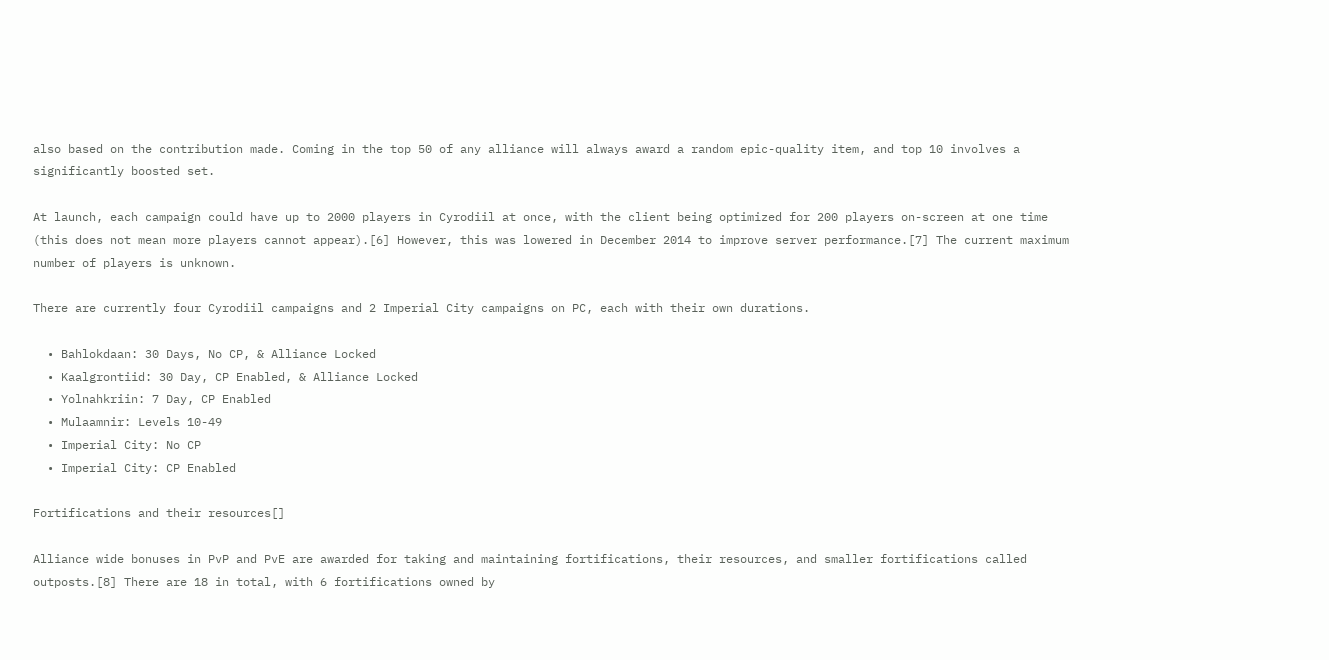also based on the contribution made. Coming in the top 50 of any alliance will always award a random epic-quality item, and top 10 involves a significantly boosted set.

At launch, each campaign could have up to 2000 players in Cyrodiil at once, with the client being optimized for 200 players on-screen at one time (this does not mean more players cannot appear).[6] However, this was lowered in December 2014 to improve server performance.[7] The current maximum number of players is unknown.

There are currently four Cyrodiil campaigns and 2 Imperial City campaigns on PC, each with their own durations.

  • Bahlokdaan: 30 Days, No CP, & Alliance Locked
  • Kaalgrontiid: 30 Day, CP Enabled, & Alliance Locked
  • Yolnahkriin: 7 Day, CP Enabled
  • Mulaamnir: Levels 10-49
  • Imperial City: No CP
  • Imperial City: CP Enabled

Fortifications and their resources[]

Alliance wide bonuses in PvP and PvE are awarded for taking and maintaining fortifications, their resources, and smaller fortifications called outposts.[8] There are 18 in total, with 6 fortifications owned by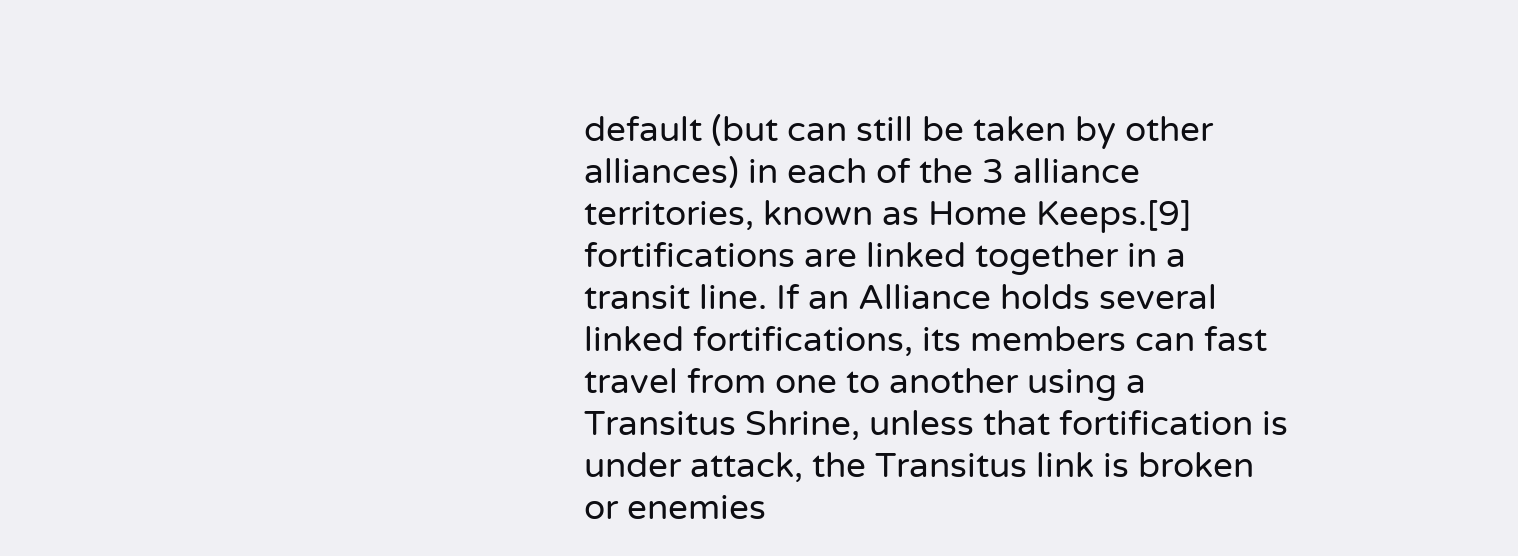default (but can still be taken by other alliances) in each of the 3 alliance territories, known as Home Keeps.[9] fortifications are linked together in a transit line. If an Alliance holds several linked fortifications, its members can fast travel from one to another using a Transitus Shrine, unless that fortification is under attack, the Transitus link is broken or enemies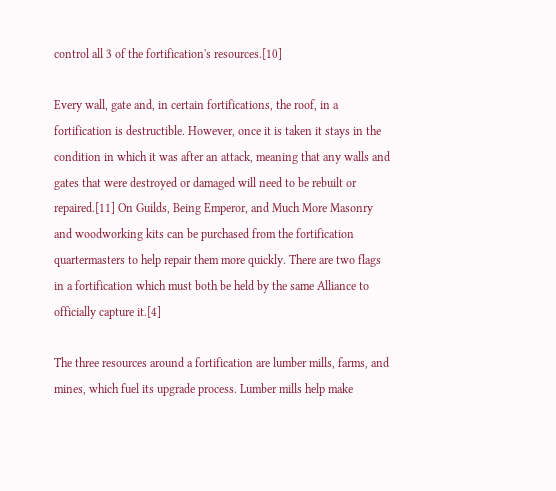control all 3 of the fortification's resources.[10]

Every wall, gate and, in certain fortifications, the roof, in a fortification is destructible. However, once it is taken it stays in the condition in which it was after an attack, meaning that any walls and gates that were destroyed or damaged will need to be rebuilt or repaired.[11] On Guilds, Being Emperor, and Much More Masonry and woodworking kits can be purchased from the fortification quartermasters to help repair them more quickly. There are two flags in a fortification which must both be held by the same Alliance to officially capture it.[4]

The three resources around a fortification are lumber mills, farms, and mines, which fuel its upgrade process. Lumber mills help make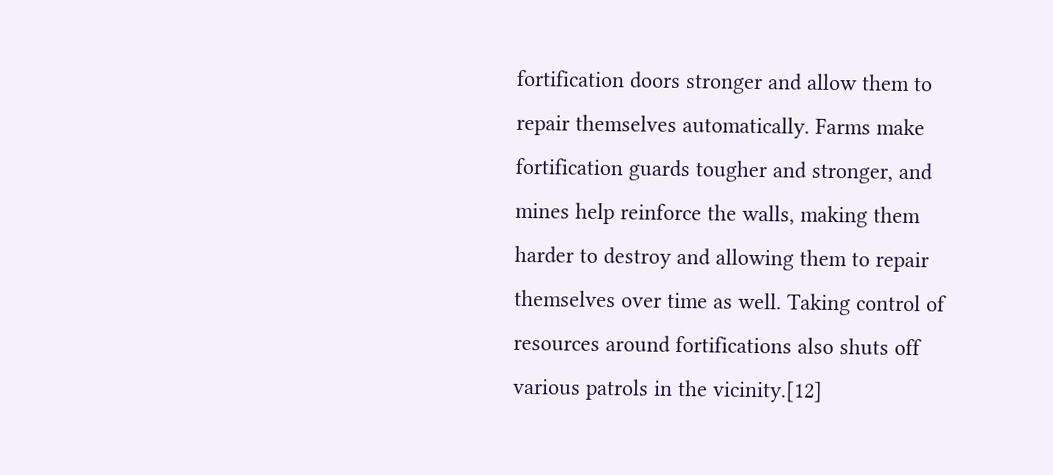fortification doors stronger and allow them to repair themselves automatically. Farms make fortification guards tougher and stronger, and mines help reinforce the walls, making them harder to destroy and allowing them to repair themselves over time as well. Taking control of resources around fortifications also shuts off various patrols in the vicinity.[12]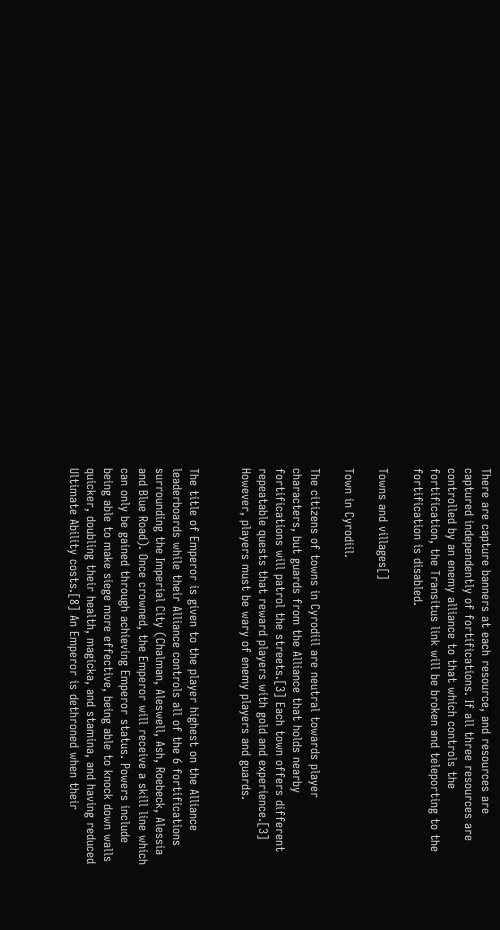There are capture banners at each resource, and resources are captured independently of fortifications. If all three resources are controlled by an enemy alliance to that which controls the fortification, the Transitus link will be broken and teleporting to the fortification is disabled.

Towns and villages[]

Town in Cyrodiil.

The citizens of towns in Cyrodiil are neutral towards player characters, but guards from the Alliance that holds nearby fortifications will patrol the streets.[3] Each town offers different repeatable quests that reward players with gold and experience.[3] However, players must be wary of enemy players and guards.


The title of Emperor is given to the player highest on the Alliance leaderboards while their Alliance controls all of the 6 fortifications surrounding the Imperial City (Chalman, Aleswell, Ash, Roebeck, Alessia and Blue Road). Once crowned, the Emperor will receive a skill line which can only be gained through achieving Emperor status. Powers include being able to make siege more effective, being able to knock down walls quicker, doubling their health, magicka, and stamina, and having reduced Ultimate Ability costs.[8] An Emperor is dethroned when their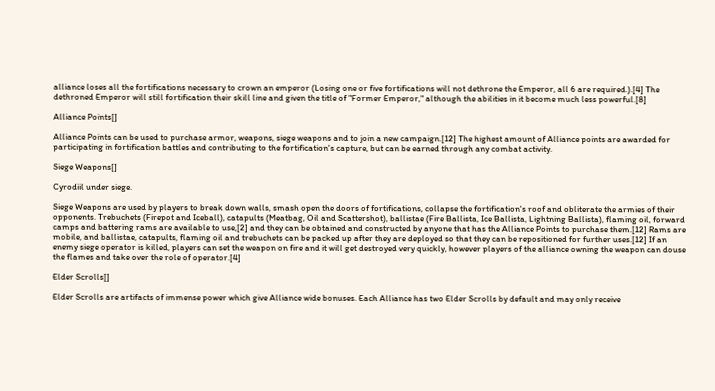alliance loses all the fortifications necessary to crown an emperor (Losing one or five fortifications will not dethrone the Emperor, all 6 are required.).[4] The dethroned Emperor will still fortification their skill line and given the title of "Former Emperor," although the abilities in it become much less powerful.[8]

Alliance Points[]

Alliance Points can be used to purchase armor, weapons, siege weapons and to join a new campaign.[12] The highest amount of Alliance points are awarded for participating in fortification battles and contributing to the fortification's capture, but can be earned through any combat activity.

Siege Weapons[]

Cyrodiil under siege.

Siege Weapons are used by players to break down walls, smash open the doors of fortifications, collapse the fortification's roof and obliterate the armies of their opponents. Trebuchets (Firepot and Iceball), catapults (Meatbag, Oil and Scattershot), ballistae (Fire Ballista, Ice Ballista, Lightning Ballista), flaming oil, forward camps and battering rams are available to use,[2] and they can be obtained and constructed by anyone that has the Alliance Points to purchase them.[12] Rams are mobile, and ballistae, catapults, flaming oil and trebuchets can be packed up after they are deployed so that they can be repositioned for further uses.[12] If an enemy siege operator is killed, players can set the weapon on fire and it will get destroyed very quickly, however players of the alliance owning the weapon can douse the flames and take over the role of operator.[4]

Elder Scrolls[]

Elder Scrolls are artifacts of immense power which give Alliance wide bonuses. Each Alliance has two Elder Scrolls by default and may only receive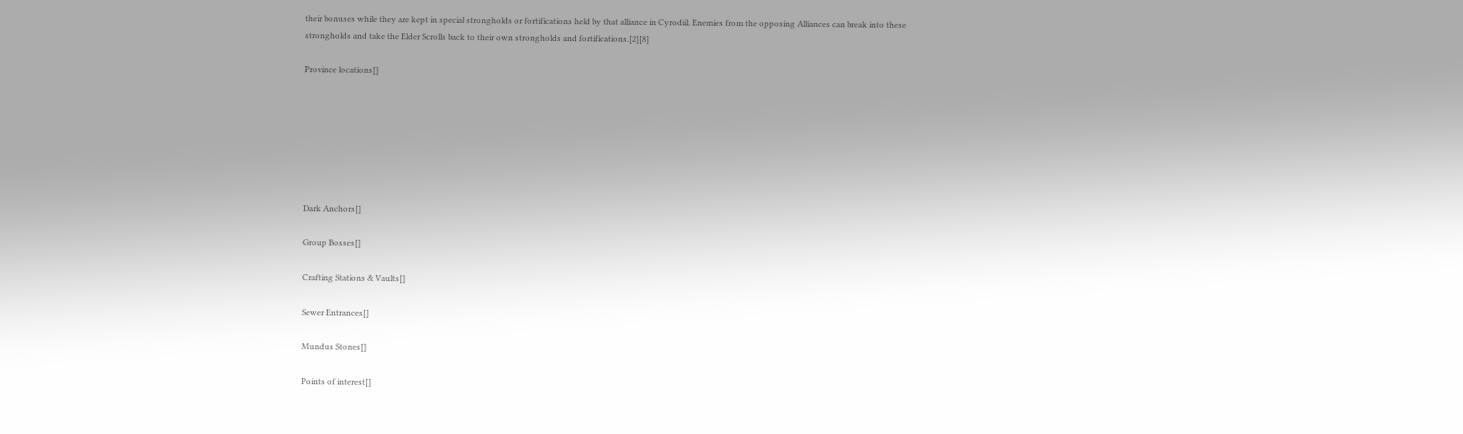their bonuses while they are kept in special strongholds or fortifications held by that alliance in Cyrodiil. Enemies from the opposing Alliances can break into these strongholds and take the Elder Scrolls back to their own strongholds and fortifications.[2][8]

Province locations[]







Dark Anchors[]

Group Bosses[]

Crafting Stations & Vaults[]

Sewer Entrances[]

Mundus Stones[]

Points of interest[]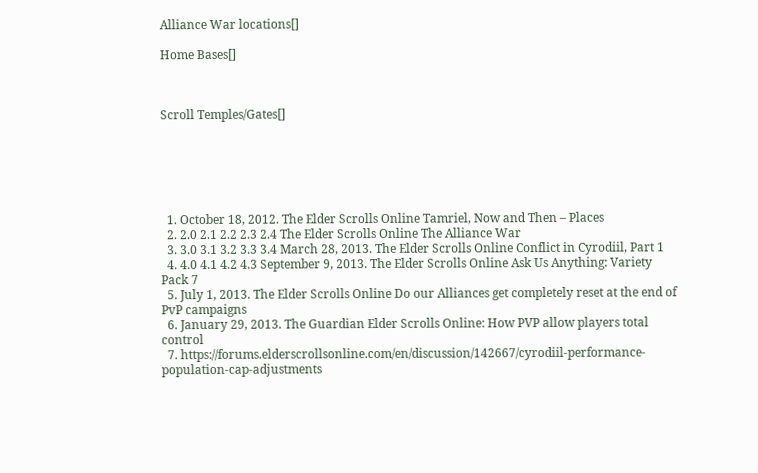Alliance War locations[]

Home Bases[]



Scroll Temples/Gates[]






  1. October 18, 2012. The Elder Scrolls Online Tamriel, Now and Then – Places
  2. 2.0 2.1 2.2 2.3 2.4 The Elder Scrolls Online The Alliance War
  3. 3.0 3.1 3.2 3.3 3.4 March 28, 2013. The Elder Scrolls Online Conflict in Cyrodiil, Part 1
  4. 4.0 4.1 4.2 4.3 September 9, 2013. The Elder Scrolls Online Ask Us Anything: Variety Pack 7
  5. July 1, 2013. The Elder Scrolls Online Do our Alliances get completely reset at the end of PvP campaigns
  6. January 29, 2013. The Guardian Elder Scrolls Online: How PVP allow players total control
  7. https://forums.elderscrollsonline.com/en/discussion/142667/cyrodiil-performance-population-cap-adjustments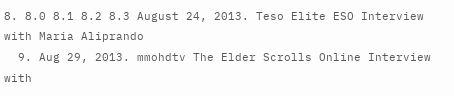8. 8.0 8.1 8.2 8.3 August 24, 2013. Teso Elite ESO Interview with Maria Aliprando
  9. Aug 29, 2013. mmohdtv The Elder Scrolls Online Interview with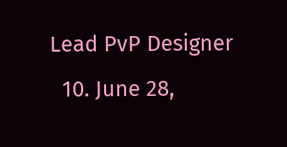Lead PvP Designer
  10. June 28,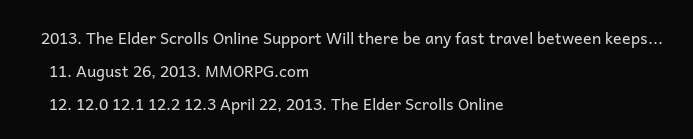2013. The Elder Scrolls Online Support Will there be any fast travel between keeps...
  11. August 26, 2013. MMORPG.com
  12. 12.0 12.1 12.2 12.3 April 22, 2013. The Elder Scrolls Online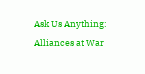Ask Us Anything: Alliances at War